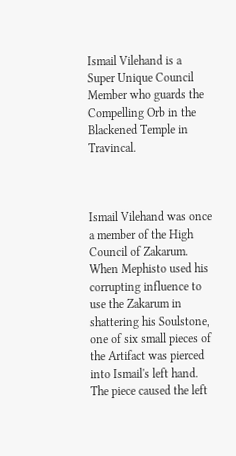Ismail Vilehand is a Super Unique Council Member who guards the Compelling Orb in the Blackened Temple in Travincal.



Ismail Vilehand was once a member of the High Council of Zakarum. When Mephisto used his corrupting influence to use the Zakarum in shattering his Soulstone, one of six small pieces of the Artifact was pierced into Ismail's left hand. The piece caused the left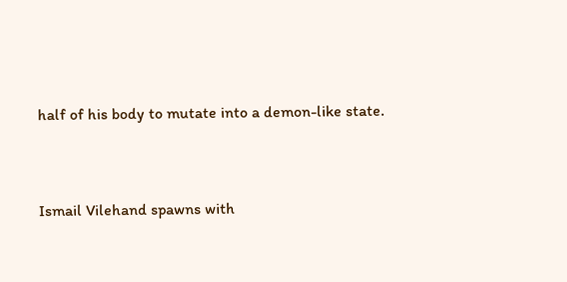half of his body to mutate into a demon-like state.


Ismail Vilehand spawns with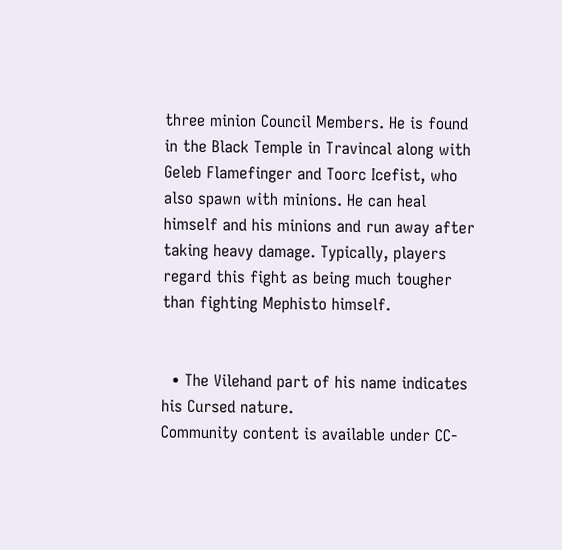three minion Council Members. He is found in the Black Temple in Travincal along with Geleb Flamefinger and Toorc Icefist, who also spawn with minions. He can heal himself and his minions and run away after taking heavy damage. Typically, players regard this fight as being much tougher than fighting Mephisto himself.


  • The Vilehand part of his name indicates his Cursed nature.
Community content is available under CC-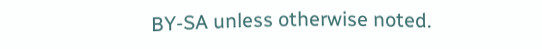BY-SA unless otherwise noted.